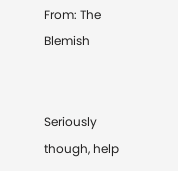From: The Blemish


Seriously though, help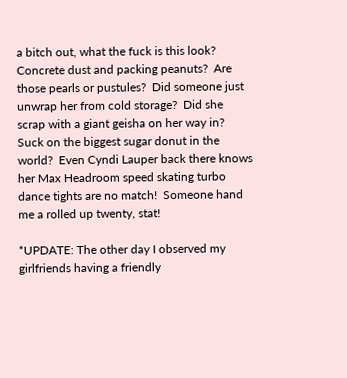a bitch out, what the fuck is this look?  Concrete dust and packing peanuts?  Are those pearls or pustules?  Did someone just unwrap her from cold storage?  Did she scrap with a giant geisha on her way in?  Suck on the biggest sugar donut in the world?  Even Cyndi Lauper back there knows her Max Headroom speed skating turbo dance tights are no match!  Someone hand me a rolled up twenty, stat!

*UPDATE: The other day I observed my girlfriends having a friendly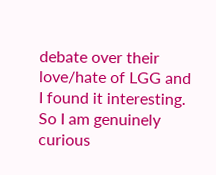debate over their love/hate of LGG and I found it interesting.  So I am genuinely curious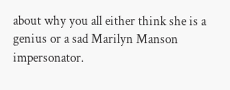about why you all either think she is a genius or a sad Marilyn Manson impersonator.